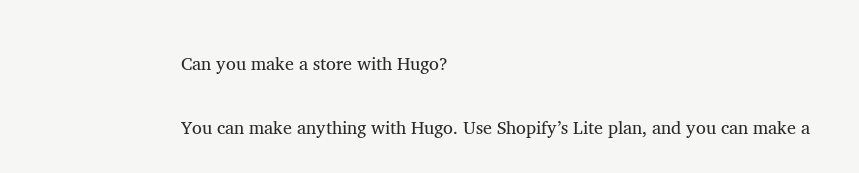Can you make a store with Hugo?

You can make anything with Hugo. Use Shopify’s Lite plan, and you can make a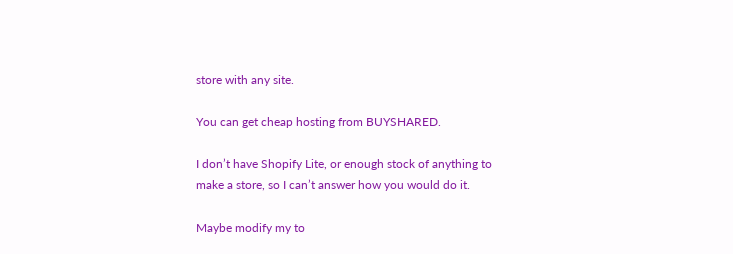store with any site.

You can get cheap hosting from BUYSHARED.

I don’t have Shopify Lite, or enough stock of anything to make a store, so I can’t answer how you would do it.

Maybe modify my to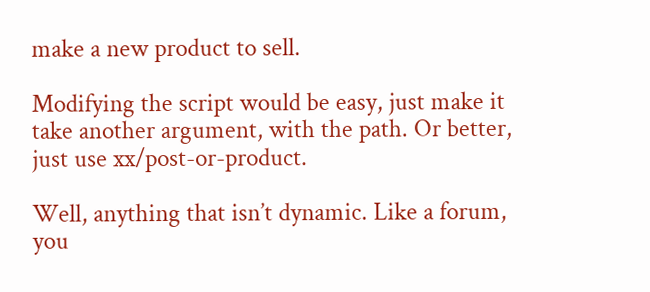make a new product to sell.

Modifying the script would be easy, just make it take another argument, with the path. Or better, just use xx/post-or-product.

Well, anything that isn’t dynamic. Like a forum, you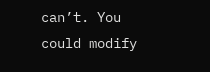can’t. You could modify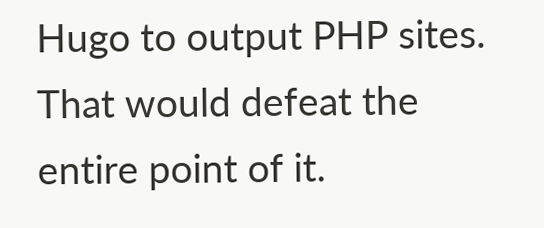Hugo to output PHP sites. That would defeat the entire point of it.